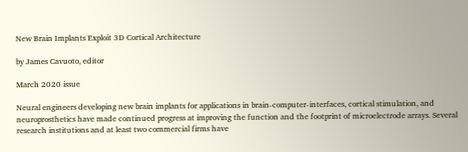New Brain Implants Exploit 3D Cortical Architecture

by James Cavuoto, editor

March 2020 issue

Neural engineers developing new brain implants for applications in brain-computer-interfaces, cortical stimulation, and neuroprosthetics have made continued progress at improving the function and the footprint of microelectrode arrays. Several research institutions and at least two commercial firms have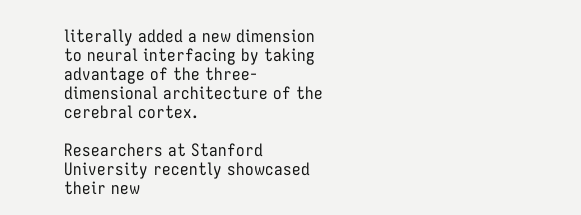literally added a new dimension to neural interfacing by taking advantage of the three-dimensional architecture of the cerebral cortex.

Researchers at Stanford University recently showcased their new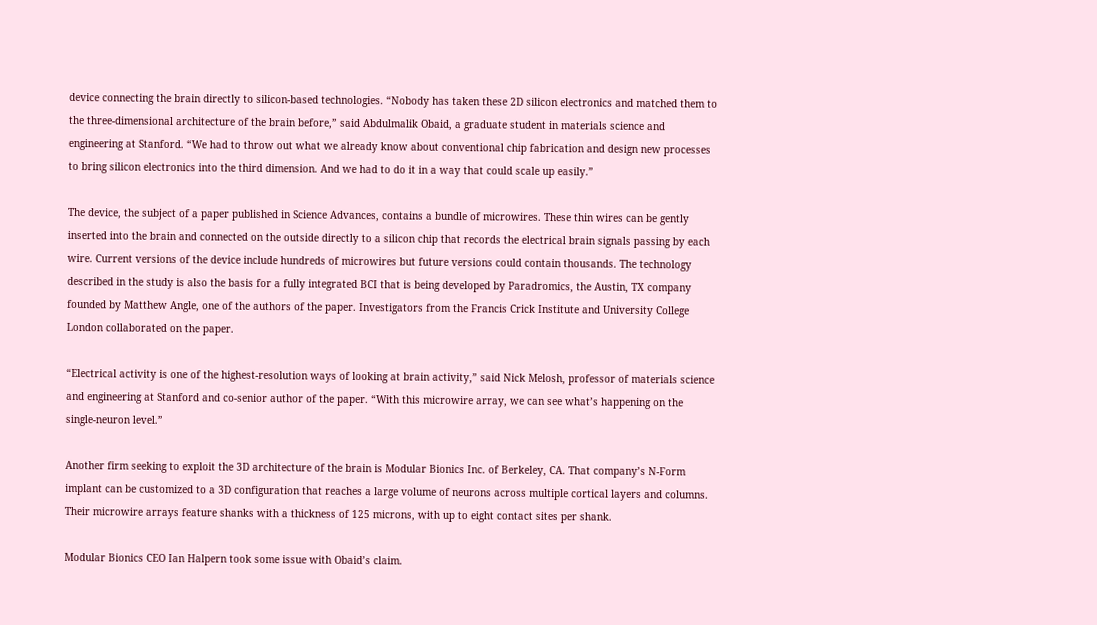device connecting the brain directly to silicon-based technologies. “Nobody has taken these 2D silicon electronics and matched them to the three-dimensional architecture of the brain before,” said Abdulmalik Obaid, a graduate student in materials science and engineering at Stanford. “We had to throw out what we already know about conventional chip fabrication and design new processes to bring silicon electronics into the third dimension. And we had to do it in a way that could scale up easily.”

The device, the subject of a paper published in Science Advances, contains a bundle of microwires. These thin wires can be gently inserted into the brain and connected on the outside directly to a silicon chip that records the electrical brain signals passing by each wire. Current versions of the device include hundreds of microwires but future versions could contain thousands. The technology described in the study is also the basis for a fully integrated BCI that is being developed by Paradromics, the Austin, TX company founded by Matthew Angle, one of the authors of the paper. Investigators from the Francis Crick Institute and University College London collaborated on the paper.

“Electrical activity is one of the highest-resolution ways of looking at brain activity,” said Nick Melosh, professor of materials science and engineering at Stanford and co-senior author of the paper. “With this microwire array, we can see what’s happening on the single-neuron level.”

Another firm seeking to exploit the 3D architecture of the brain is Modular Bionics Inc. of Berkeley, CA. That company’s N-Form implant can be customized to a 3D configuration that reaches a large volume of neurons across multiple cortical layers and columns. Their microwire arrays feature shanks with a thickness of 125 microns, with up to eight contact sites per shank.

Modular Bionics CEO Ian Halpern took some issue with Obaid’s claim.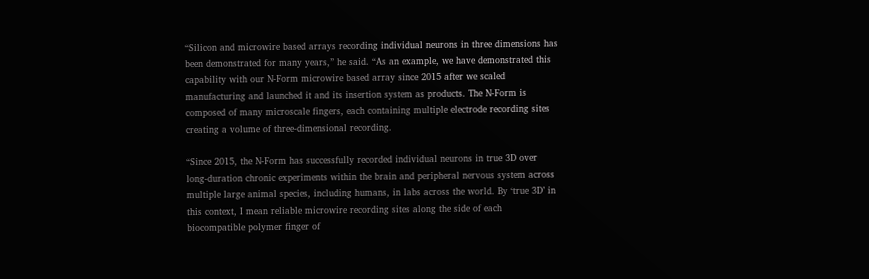“Silicon and microwire based arrays recording individual neurons in three dimensions has been demonstrated for many years,” he said. “As an example, we have demonstrated this capability with our N-Form microwire based array since 2015 after we scaled manufacturing and launched it and its insertion system as products. The N-Form is composed of many microscale fingers, each containing multiple electrode recording sites creating a volume of three-dimensional recording.

“Since 2015, the N-Form has successfully recorded individual neurons in true 3D over long-duration chronic experiments within the brain and peripheral nervous system across multiple large animal species, including humans, in labs across the world. By ‘true 3D’ in this context, I mean reliable microwire recording sites along the side of each biocompatible polymer finger of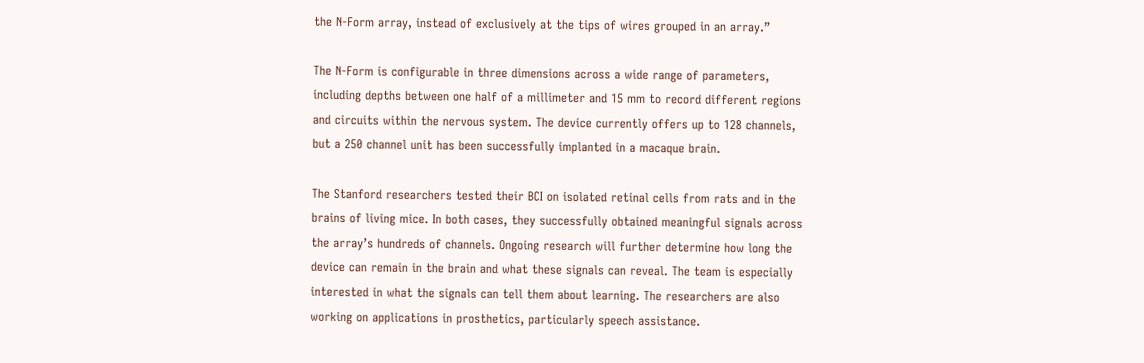the N-Form array, instead of exclusively at the tips of wires grouped in an array.”

The N-Form is configurable in three dimensions across a wide range of parameters, including depths between one half of a millimeter and 15 mm to record different regions and circuits within the nervous system. The device currently offers up to 128 channels, but a 250 channel unit has been successfully implanted in a macaque brain.

The Stanford researchers tested their BCI on isolated retinal cells from rats and in the brains of living mice. In both cases, they successfully obtained meaningful signals across the array’s hundreds of channels. Ongoing research will further determine how long the device can remain in the brain and what these signals can reveal. The team is especially interested in what the signals can tell them about learning. The researchers are also working on applications in prosthetics, particularly speech assistance.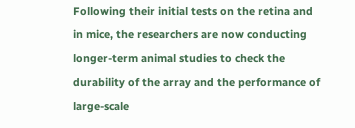Following their initial tests on the retina and in mice, the researchers are now conducting longer-term animal studies to check the durability of the array and the performance of large-scale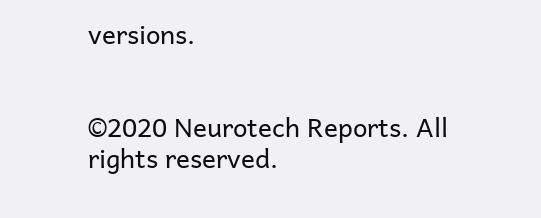versions.


©2020 Neurotech Reports. All rights reserved.